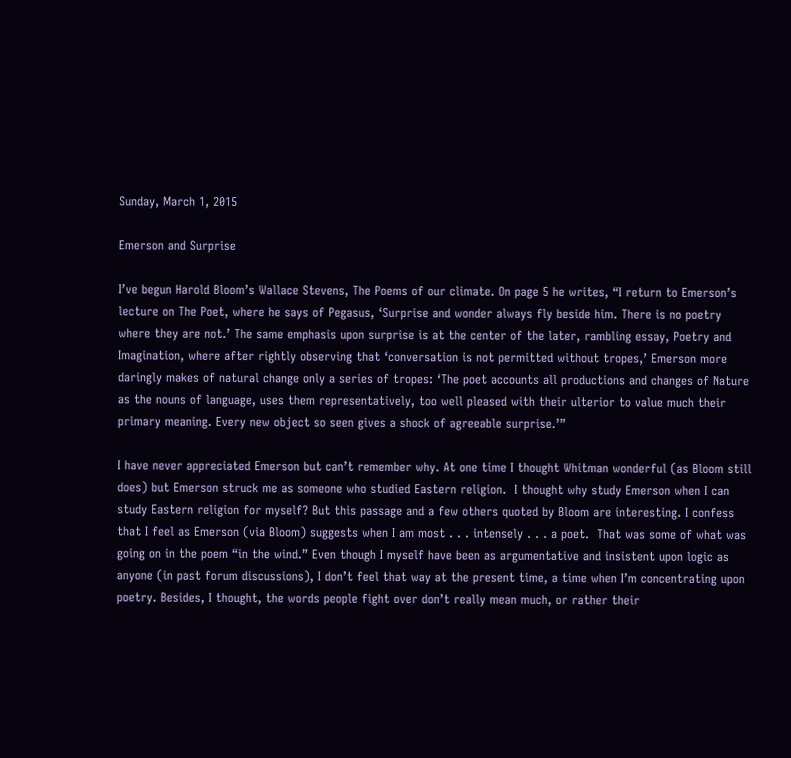Sunday, March 1, 2015

Emerson and Surprise

I’ve begun Harold Bloom’s Wallace Stevens, The Poems of our climate. On page 5 he writes, “I return to Emerson’s lecture on The Poet, where he says of Pegasus, ‘Surprise and wonder always fly beside him. There is no poetry where they are not.’ The same emphasis upon surprise is at the center of the later, rambling essay, Poetry and Imagination, where after rightly observing that ‘conversation is not permitted without tropes,’ Emerson more daringly makes of natural change only a series of tropes: ‘The poet accounts all productions and changes of Nature as the nouns of language, uses them representatively, too well pleased with their ulterior to value much their primary meaning. Every new object so seen gives a shock of agreeable surprise.’”

I have never appreciated Emerson but can’t remember why. At one time I thought Whitman wonderful (as Bloom still does) but Emerson struck me as someone who studied Eastern religion.  I thought why study Emerson when I can study Eastern religion for myself? But this passage and a few others quoted by Bloom are interesting. I confess that I feel as Emerson (via Bloom) suggests when I am most . . . intensely . . . a poet.  That was some of what was going on in the poem “in the wind.” Even though I myself have been as argumentative and insistent upon logic as anyone (in past forum discussions), I don’t feel that way at the present time, a time when I’m concentrating upon poetry. Besides, I thought, the words people fight over don’t really mean much, or rather their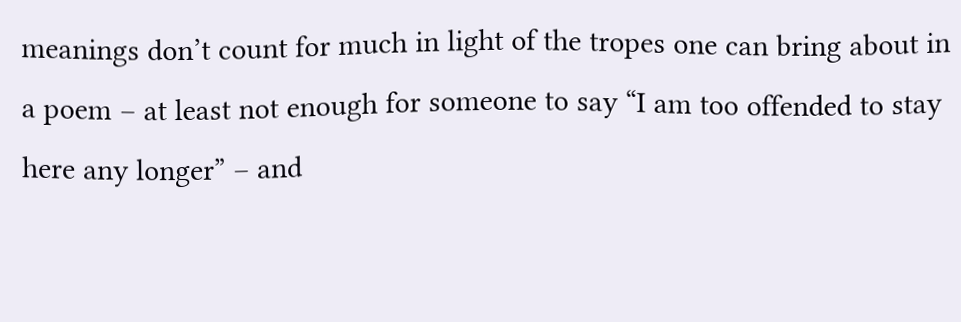meanings don’t count for much in light of the tropes one can bring about in a poem – at least not enough for someone to say “I am too offended to stay here any longer” – and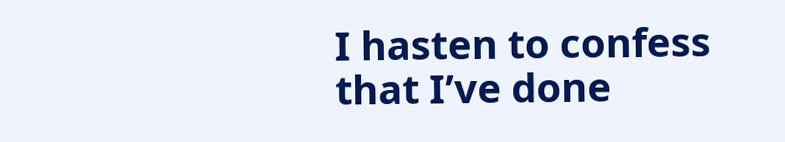I hasten to confess that I’ve done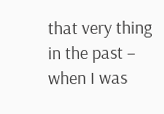that very thing in the past – when I was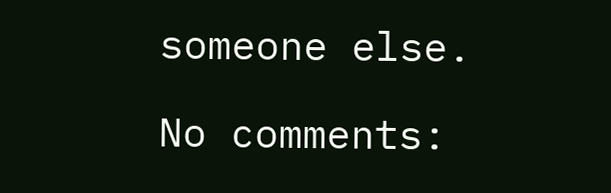someone else.

No comments: